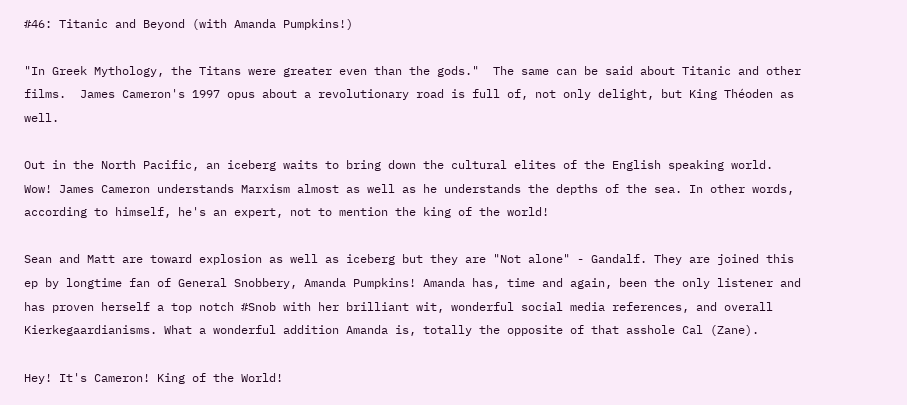#46: Titanic and Beyond (with Amanda Pumpkins!)

"In Greek Mythology, the Titans were greater even than the gods."  The same can be said about Titanic and other films.  James Cameron's 1997 opus about a revolutionary road is full of, not only delight, but King Théoden as well.

Out in the North Pacific, an iceberg waits to bring down the cultural elites of the English speaking world. Wow! James Cameron understands Marxism almost as well as he understands the depths of the sea. In other words, according to himself, he's an expert, not to mention the king of the world!

Sean and Matt are toward explosion as well as iceberg but they are "Not alone" - Gandalf. They are joined this ep by longtime fan of General Snobbery, Amanda Pumpkins! Amanda has, time and again, been the only listener and has proven herself a top notch #Snob with her brilliant wit, wonderful social media references, and overall Kierkegaardianisms. What a wonderful addition Amanda is, totally the opposite of that asshole Cal (Zane).

Hey! It's Cameron! King of the World!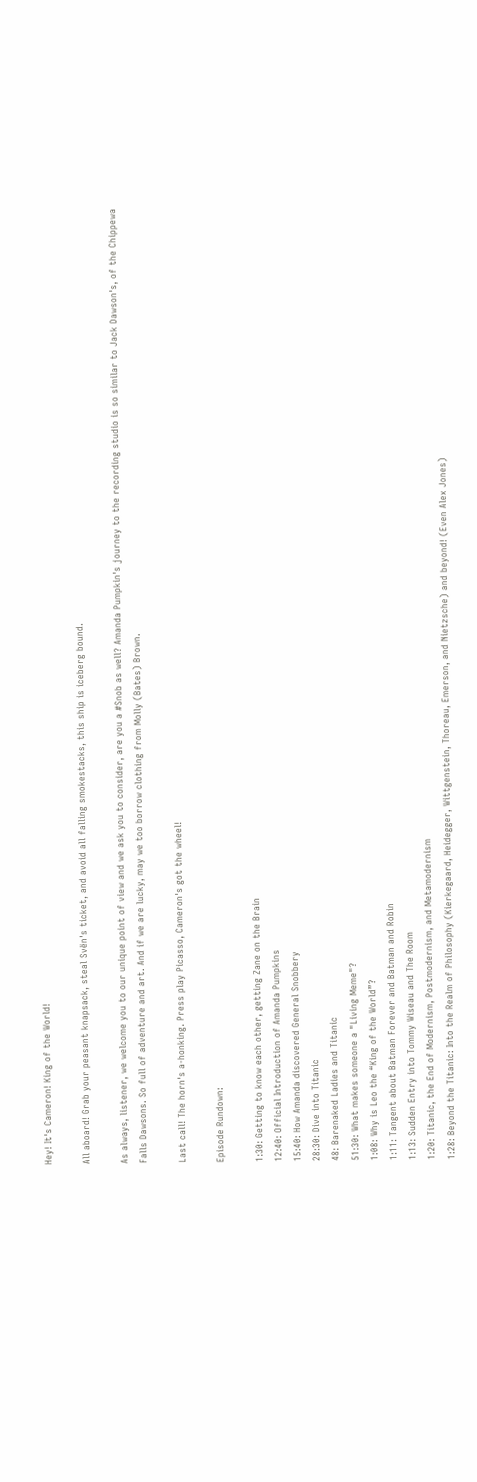Hey! It's Cameron! King of the World!

All aboard! Grab your peasant knapsack, steal Svën's ticket, and avoid all falling smokestacks, this ship is iceberg bound.

As always, listener, we welcome you to our unique point of view and we ask you to consider, are you a #Snob as well? Amanda Pumpkin's journey to the recording studio is so similar to Jack Dawson's, of the Chippewa Falls Dawsons. So full of adventure and art. And if we are lucky, may we too borrow clothing from Molly (Bates) Brown.

Last call! The horn's a-honking. Press play Picasso, Cameron's got the wheel!

Episode Rundown:

1:30: Getting to know each other, getting Zane on the Brain
12:40: Official Introduction of Amanda Pumpkins
15:40: How Amanda discovered General Snobbery
28:30: Dive into Titanic
48: Barenaked Ladies and Titanic
51:30: What makes someone a "Living Meme"?
1:08: Why is Leo the “King of the World”?
1:11: Tangent about Batman Forever and Batman and Robin
1:13: Sudden Entry into Tommy Wiseau and The Room
1:20: Titanic, the End of Modernism, Postmodernism, and Metamodernism
1:28: Beyond the Titanic: Into the Realm of Philosophy (Kierkegaard, Heidegger, Wittgenstein, Thoreau, Emerson, and Nietzsche) and beyond! (Even Alex Jones)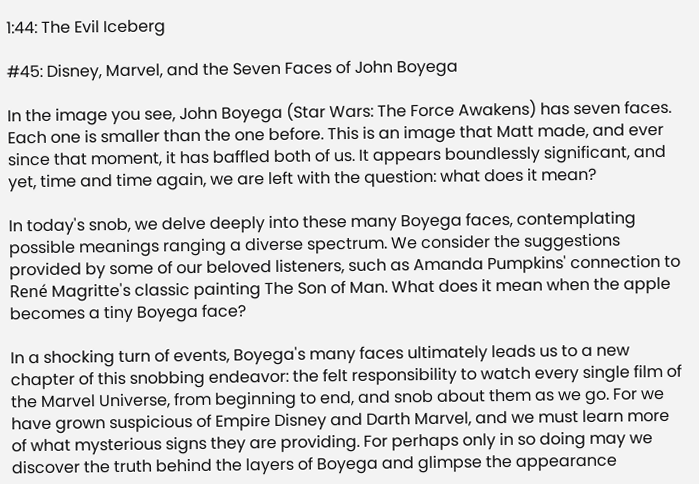1:44: The Evil Iceberg

#45: Disney, Marvel, and the Seven Faces of John Boyega

In the image you see, John Boyega (Star Wars: The Force Awakens) has seven faces. Each one is smaller than the one before. This is an image that Matt made, and ever since that moment, it has baffled both of us. It appears boundlessly significant, and yet, time and time again, we are left with the question: what does it mean?

In today's snob, we delve deeply into these many Boyega faces, contemplating possible meanings ranging a diverse spectrum. We consider the suggestions provided by some of our beloved listeners, such as Amanda Pumpkins' connection to René Magritte's classic painting The Son of Man. What does it mean when the apple becomes a tiny Boyega face?

In a shocking turn of events, Boyega's many faces ultimately leads us to a new chapter of this snobbing endeavor: the felt responsibility to watch every single film of the Marvel Universe, from beginning to end, and snob about them as we go. For we have grown suspicious of Empire Disney and Darth Marvel, and we must learn more of what mysterious signs they are providing. For perhaps only in so doing may we discover the truth behind the layers of Boyega and glimpse the appearance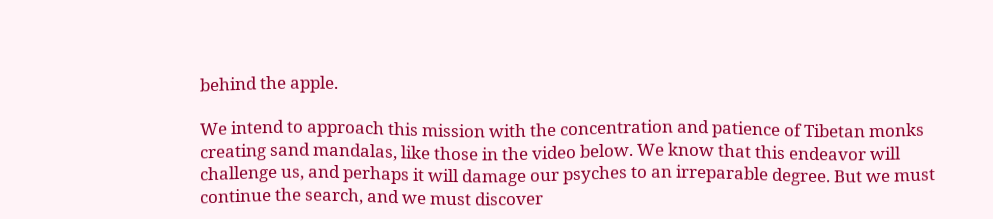behind the apple.

We intend to approach this mission with the concentration and patience of Tibetan monks creating sand mandalas, like those in the video below. We know that this endeavor will challenge us, and perhaps it will damage our psyches to an irreparable degree. But we must continue the search, and we must discover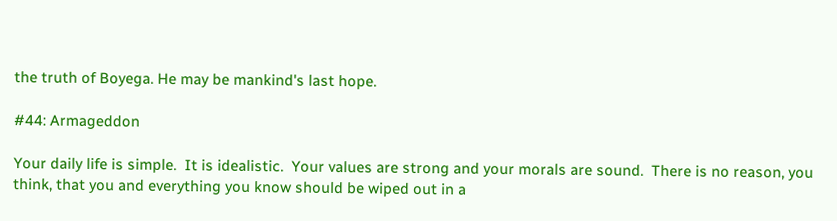the truth of Boyega. He may be mankind's last hope.

#44: Armageddon

Your daily life is simple.  It is idealistic.  Your values are strong and your morals are sound.  There is no reason, you think, that you and everything you know should be wiped out in a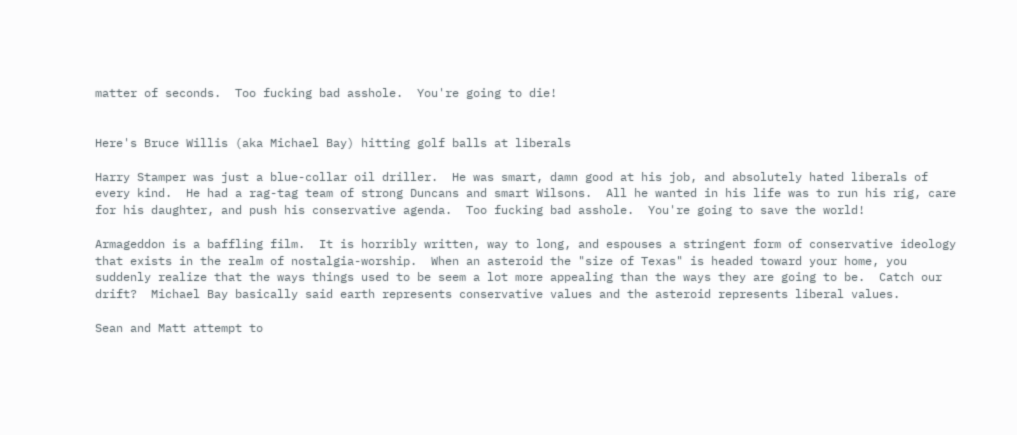matter of seconds.  Too fucking bad asshole.  You're going to die!


Here's Bruce Willis (aka Michael Bay) hitting golf balls at liberals

Harry Stamper was just a blue-collar oil driller.  He was smart, damn good at his job, and absolutely hated liberals of every kind.  He had a rag-tag team of strong Duncans and smart Wilsons.  All he wanted in his life was to run his rig, care for his daughter, and push his conservative agenda.  Too fucking bad asshole.  You're going to save the world!

Armageddon is a baffling film.  It is horribly written, way to long, and espouses a stringent form of conservative ideology that exists in the realm of nostalgia-worship.  When an asteroid the "size of Texas" is headed toward your home, you suddenly realize that the ways things used to be seem a lot more appealing than the ways they are going to be.  Catch our drift?  Michael Bay basically said earth represents conservative values and the asteroid represents liberal values.

Sean and Matt attempt to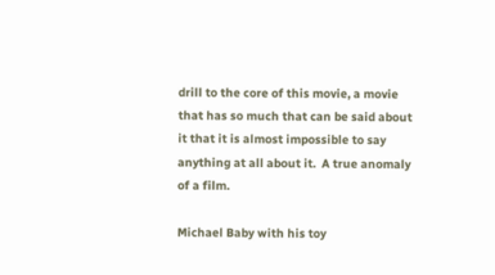drill to the core of this movie, a movie that has so much that can be said about it that it is almost impossible to say anything at all about it.  A true anomaly of a film.

Michael Baby with his toy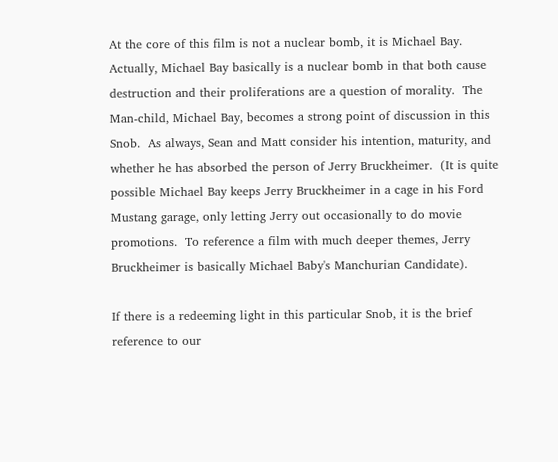At the core of this film is not a nuclear bomb, it is Michael Bay.  Actually, Michael Bay basically is a nuclear bomb in that both cause destruction and their proliferations are a question of morality.  The Man-child, Michael Bay, becomes a strong point of discussion in this Snob.  As always, Sean and Matt consider his intention, maturity, and whether he has absorbed the person of Jerry Bruckheimer.  (It is quite possible Michael Bay keeps Jerry Bruckheimer in a cage in his Ford Mustang garage, only letting Jerry out occasionally to do movie promotions.  To reference a film with much deeper themes, Jerry Bruckheimer is basically Michael Baby's Manchurian Candidate).

If there is a redeeming light in this particular Snob, it is the brief reference to our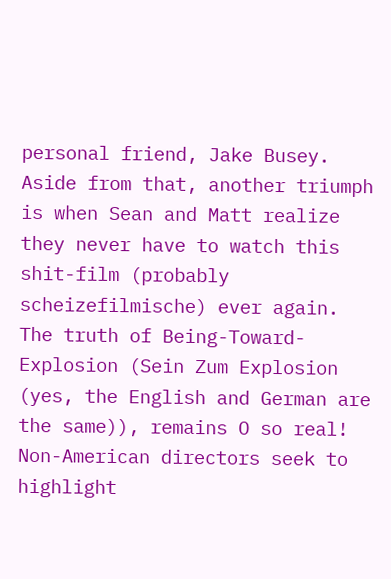personal friend, Jake Busey.  Aside from that, another triumph is when Sean and Matt realize they never have to watch this shit-film (probably scheizefilmische) ever again.  The truth of Being-Toward-Explosion (Sein Zum Explosion (yes, the English and German are the same)), remains O so real! Non-American directors seek to highlight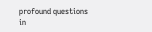profound questions in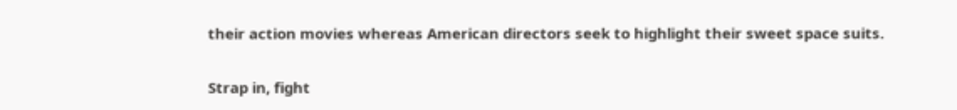their action movies whereas American directors seek to highlight their sweet space suits.

Strap in, fight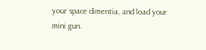your space dimentia, and load your mini gun.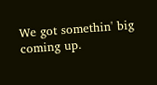We got somethin' big coming up.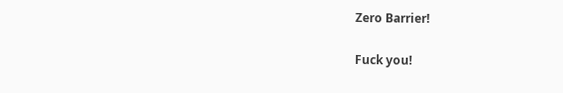Zero Barrier!

Fuck you!